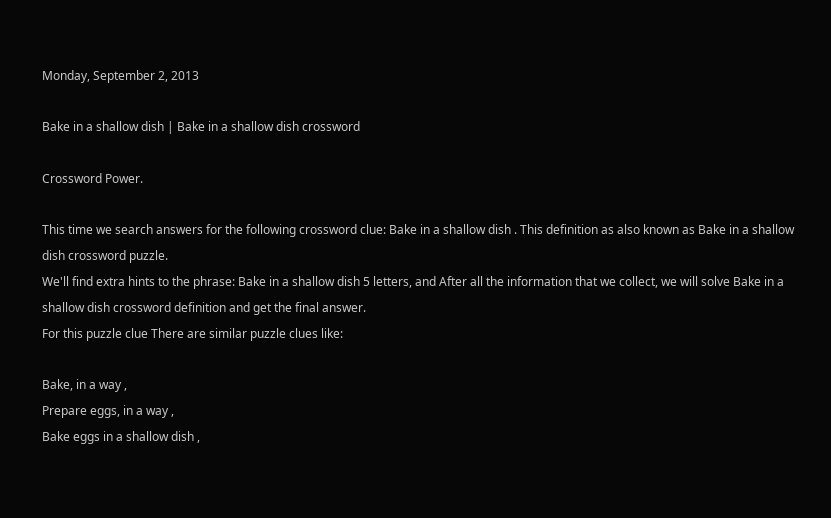Monday, September 2, 2013

Bake in a shallow dish | Bake in a shallow dish crossword

Crossword Power.

This time we search answers for the following crossword clue: Bake in a shallow dish . This definition as also known as Bake in a shallow dish crossword puzzle.
We'll find extra hints to the phrase: Bake in a shallow dish 5 letters, and After all the information that we collect, we will solve Bake in a shallow dish crossword definition and get the final answer.
For this puzzle clue There are similar puzzle clues like:

Bake, in a way ,
Prepare eggs, in a way ,
Bake eggs in a shallow dish ,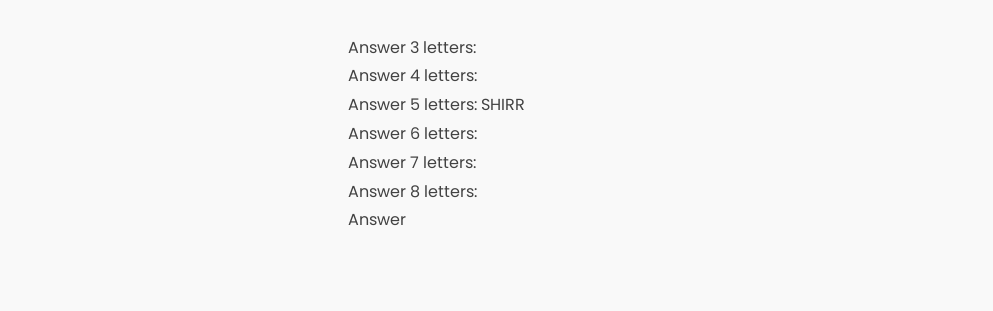Answer 3 letters:
Answer 4 letters:
Answer 5 letters: SHIRR
Answer 6 letters:
Answer 7 letters:
Answer 8 letters:
Answer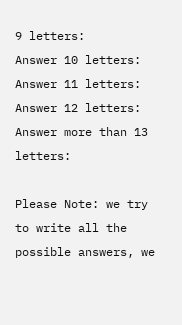9 letters:
Answer 10 letters:
Answer 11 letters:
Answer 12 letters:
Answer more than 13 letters:

Please Note: we try to write all the possible answers, we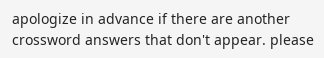apologize in advance if there are another crossword answers that don't appear. please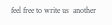feel free to write us  another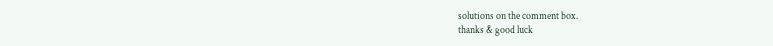solutions on the comment box.
thanks & good luck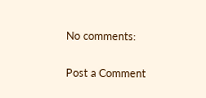No comments:

Post a Comment